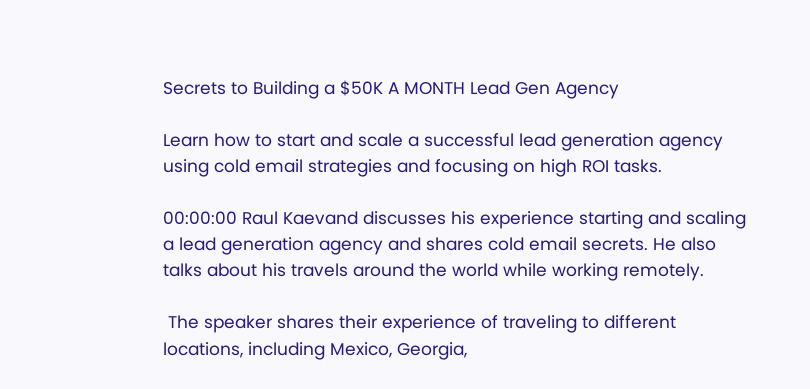Secrets to Building a $50K A MONTH Lead Gen Agency

Learn how to start and scale a successful lead generation agency using cold email strategies and focusing on high ROI tasks.

00:00:00 Raul Kaevand discusses his experience starting and scaling a lead generation agency and shares cold email secrets. He also talks about his travels around the world while working remotely.

 The speaker shares their experience of traveling to different locations, including Mexico, Georgia,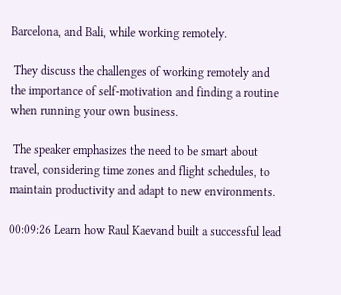Barcelona, and Bali, while working remotely.

 They discuss the challenges of working remotely and the importance of self-motivation and finding a routine when running your own business.

 The speaker emphasizes the need to be smart about travel, considering time zones and flight schedules, to maintain productivity and adapt to new environments.

00:09:26 Learn how Raul Kaevand built a successful lead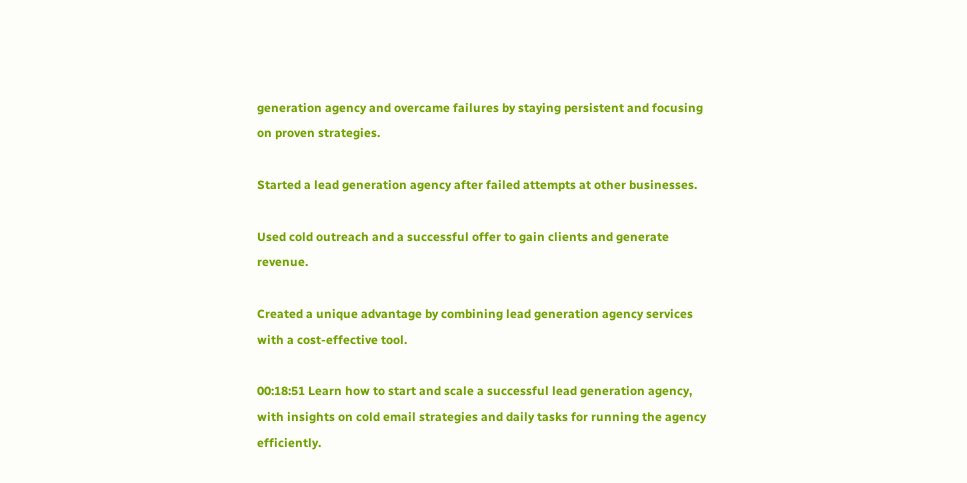generation agency and overcame failures by staying persistent and focusing on proven strategies.

Started a lead generation agency after failed attempts at other businesses.

Used cold outreach and a successful offer to gain clients and generate revenue.

Created a unique advantage by combining lead generation agency services with a cost-effective tool.

00:18:51 Learn how to start and scale a successful lead generation agency, with insights on cold email strategies and daily tasks for running the agency efficiently.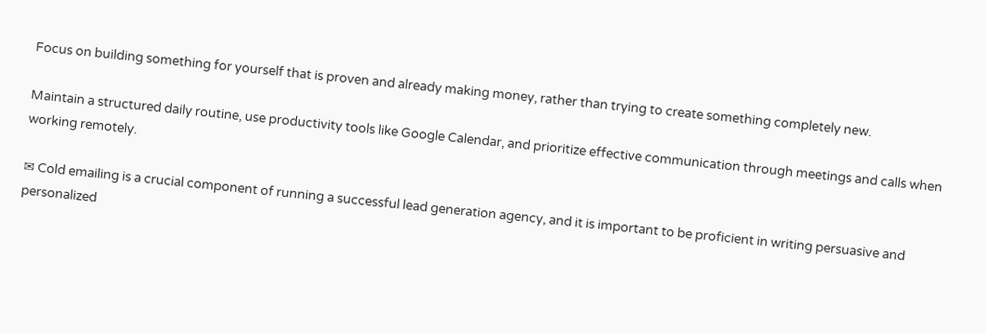Focus on building something for yourself that is proven and already making money, rather than trying to create something completely new.

Maintain a structured daily routine, use productivity tools like Google Calendar, and prioritize effective communication through meetings and calls when working remotely.

✉ Cold emailing is a crucial component of running a successful lead generation agency, and it is important to be proficient in writing persuasive and personalized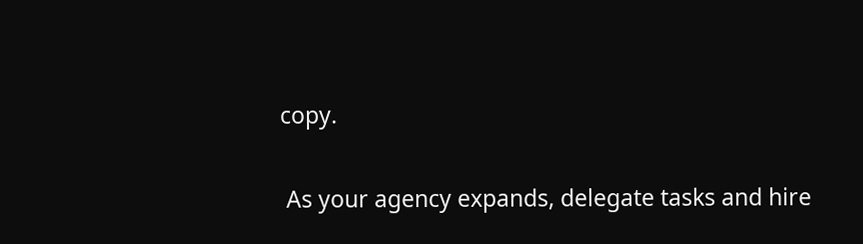copy.

 As your agency expands, delegate tasks and hire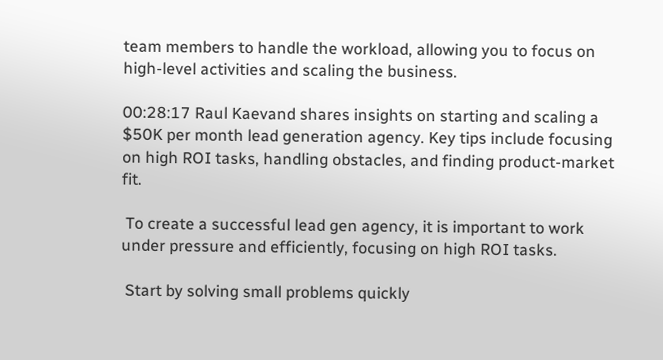team members to handle the workload, allowing you to focus on high-level activities and scaling the business.

00:28:17 Raul Kaevand shares insights on starting and scaling a $50K per month lead generation agency. Key tips include focusing on high ROI tasks, handling obstacles, and finding product-market fit.

 To create a successful lead gen agency, it is important to work under pressure and efficiently, focusing on high ROI tasks.

 Start by solving small problems quickly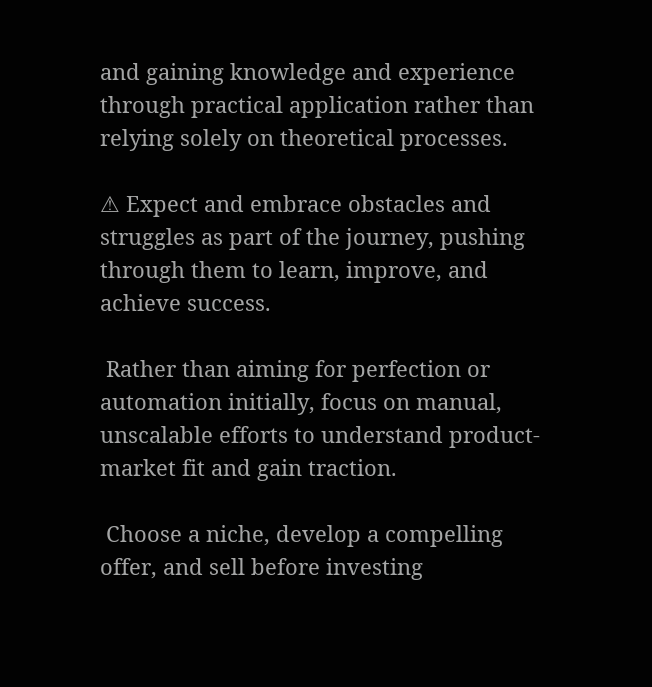and gaining knowledge and experience through practical application rather than relying solely on theoretical processes.

⚠ Expect and embrace obstacles and struggles as part of the journey, pushing through them to learn, improve, and achieve success.

 Rather than aiming for perfection or automation initially, focus on manual, unscalable efforts to understand product-market fit and gain traction.

 Choose a niche, develop a compelling offer, and sell before investing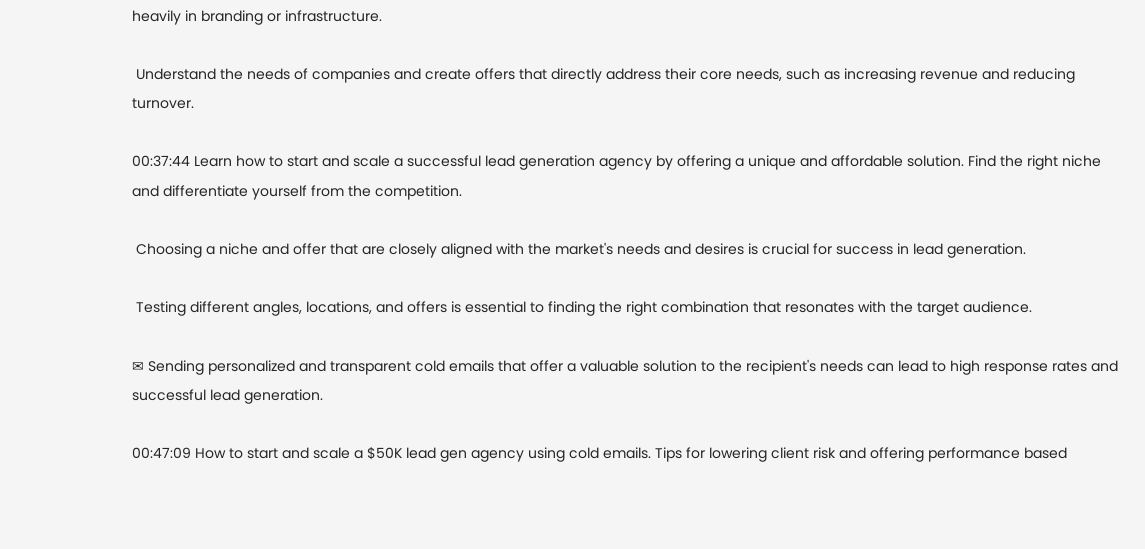heavily in branding or infrastructure.

 Understand the needs of companies and create offers that directly address their core needs, such as increasing revenue and reducing turnover.

00:37:44 Learn how to start and scale a successful lead generation agency by offering a unique and affordable solution. Find the right niche and differentiate yourself from the competition.

 Choosing a niche and offer that are closely aligned with the market's needs and desires is crucial for success in lead generation.

 Testing different angles, locations, and offers is essential to finding the right combination that resonates with the target audience.

✉ Sending personalized and transparent cold emails that offer a valuable solution to the recipient's needs can lead to high response rates and successful lead generation.

00:47:09 How to start and scale a $50K lead gen agency using cold emails. Tips for lowering client risk and offering performance based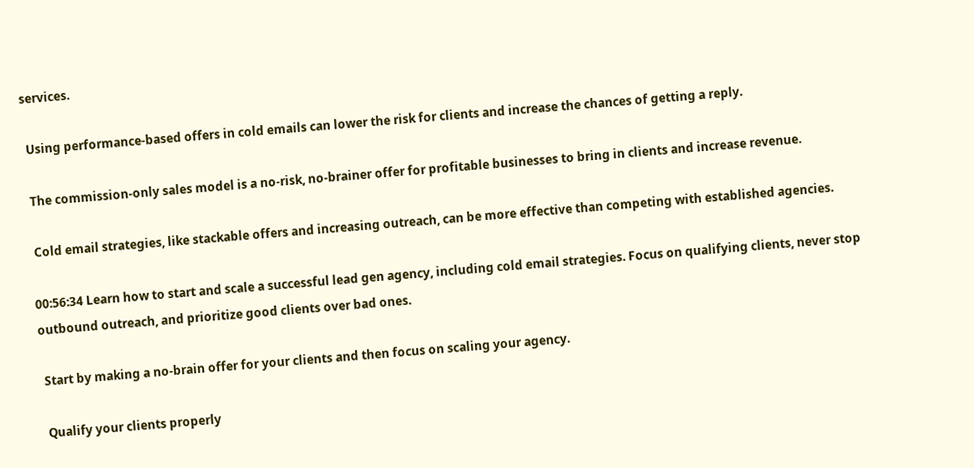services.

 Using performance-based offers in cold emails can lower the risk for clients and increase the chances of getting a reply.

 The commission-only sales model is a no-risk, no-brainer offer for profitable businesses to bring in clients and increase revenue.

 Cold email strategies, like stackable offers and increasing outreach, can be more effective than competing with established agencies.

00:56:34 Learn how to start and scale a successful lead gen agency, including cold email strategies. Focus on qualifying clients, never stop outbound outreach, and prioritize good clients over bad ones.

 Start by making a no-brain offer for your clients and then focus on scaling your agency.

 Qualify your clients properly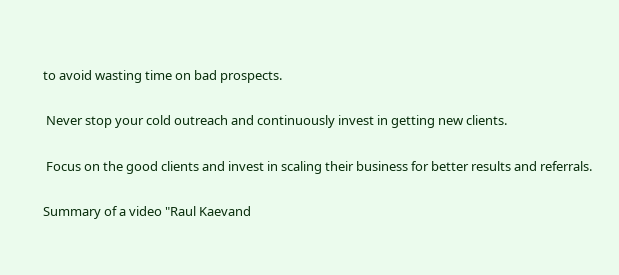to avoid wasting time on bad prospects.

 Never stop your cold outreach and continuously invest in getting new clients.

 Focus on the good clients and invest in scaling their business for better results and referrals.

Summary of a video "Raul Kaevand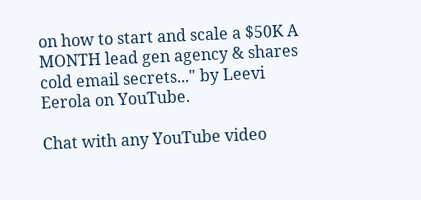on how to start and scale a $50K A MONTH lead gen agency & shares cold email secrets..." by Leevi Eerola on YouTube.

Chat with any YouTube video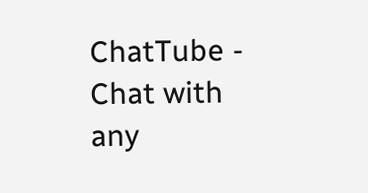ChatTube - Chat with any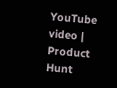YouTube video | Product Hunt